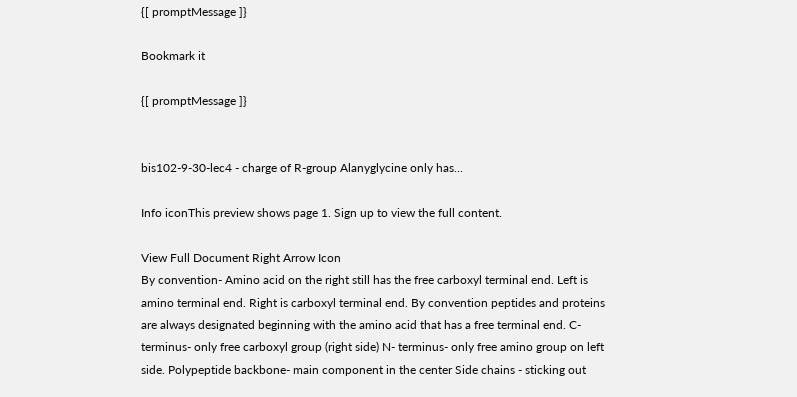{[ promptMessage ]}

Bookmark it

{[ promptMessage ]}


bis102-9-30-lec4 - charge of R-group Alanyglycine only has...

Info iconThis preview shows page 1. Sign up to view the full content.

View Full Document Right Arrow Icon
By convention- Amino acid on the right still has the free carboxyl terminal end. Left is amino terminal end. Right is carboxyl terminal end. By convention peptides and proteins are always designated beginning with the amino acid that has a free terminal end. C-terminus- only free carboxyl group (right side) N- terminus- only free amino group on left side. Polypeptide backbone- main component in the center Side chains - sticking out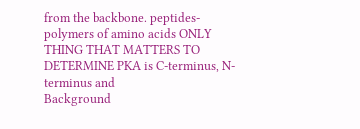from the backbone. peptides- polymers of amino acids ONLY THING THAT MATTERS TO DETERMINE PKA is C-terminus, N-terminus and
Background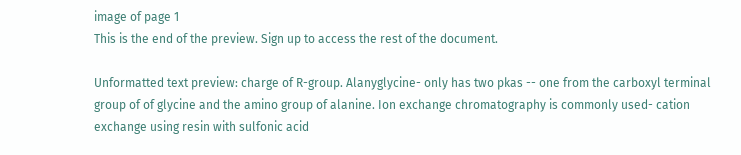image of page 1
This is the end of the preview. Sign up to access the rest of the document.

Unformatted text preview: charge of R-group. Alanyglycine- only has two pkas -- one from the carboxyl terminal group of of glycine and the amino group of alanine. Ion exchange chromatography is commonly used- cation exchange using resin with sulfonic acid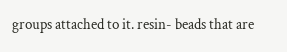groups attached to it. resin- beads that are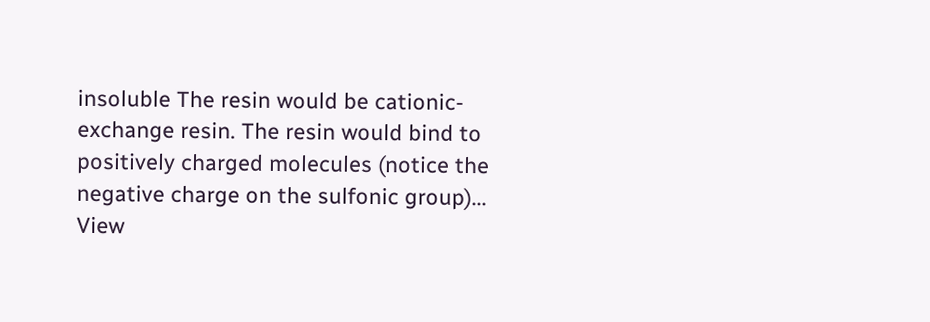insoluble The resin would be cationic- exchange resin. The resin would bind to positively charged molecules (notice the negative charge on the sulfonic group)...
View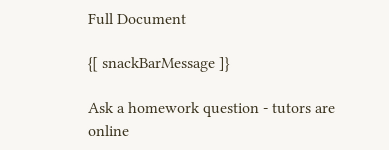Full Document

{[ snackBarMessage ]}

Ask a homework question - tutors are online